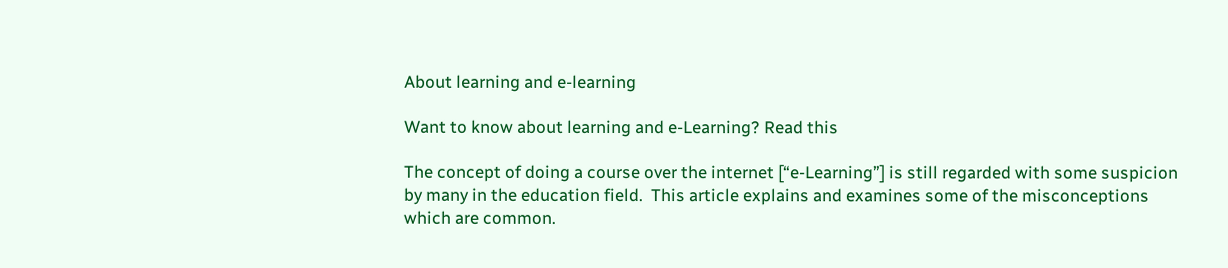About learning and e-learning

Want to know about learning and e-Learning? Read this

The concept of doing a course over the internet [“e-Learning”] is still regarded with some suspicion by many in the education field.  This article explains and examines some of the misconceptions which are common.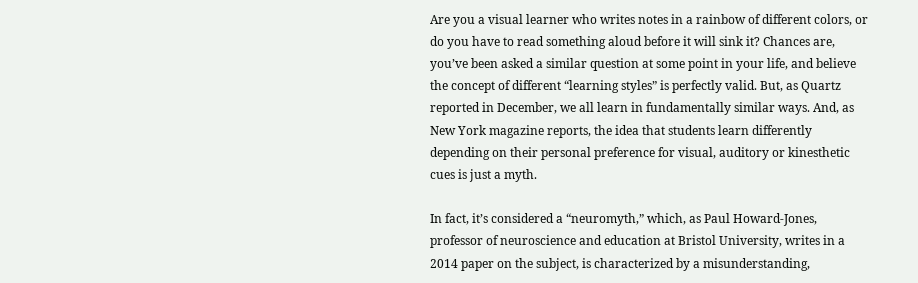Are you a visual learner who writes notes in a rainbow of different colors, or do you have to read something aloud before it will sink it? Chances are, you’ve been asked a similar question at some point in your life, and believe the concept of different “learning styles” is perfectly valid. But, as Quartz reported in December, we all learn in fundamentally similar ways. And, as New York magazine reports, the idea that students learn differently depending on their personal preference for visual, auditory or kinesthetic cues is just a myth.

In fact, it’s considered a “neuromyth,” which, as Paul Howard-Jones, professor of neuroscience and education at Bristol University, writes in a 2014 paper on the subject, is characterized by a misunderstanding,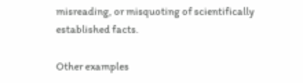misreading, or misquoting of scientifically established facts.

Other examples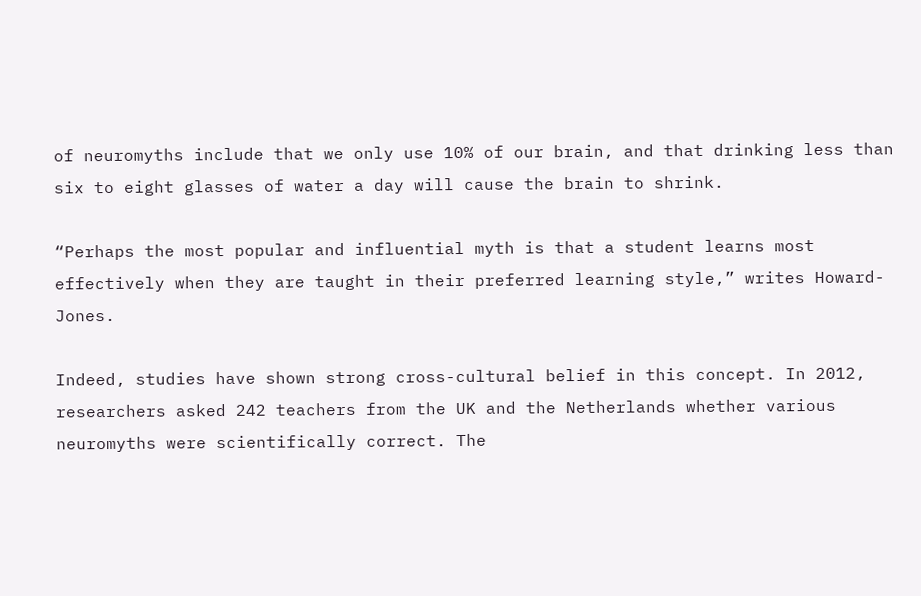of neuromyths include that we only use 10% of our brain, and that drinking less than six to eight glasses of water a day will cause the brain to shrink.

“Perhaps the most popular and influential myth is that a student learns most effectively when they are taught in their preferred learning style,” writes Howard-Jones.

Indeed, studies have shown strong cross-cultural belief in this concept. In 2012, researchers asked 242 teachers from the UK and the Netherlands whether various neuromyths were scientifically correct. The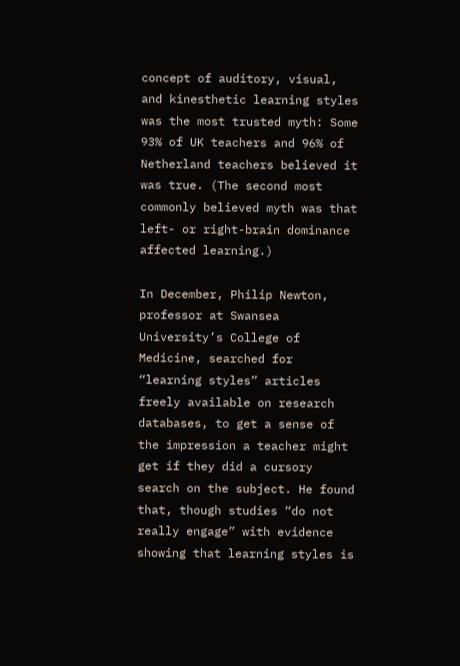concept of auditory, visual, and kinesthetic learning styles was the most trusted myth: Some 93% of UK teachers and 96% of Netherland teachers believed it was true. (The second most commonly believed myth was that left- or right-brain dominance affected learning.)

In December, Philip Newton, professor at Swansea University’s College of Medicine, searched for “learning styles” articles freely available on research databases, to get a sense of the impression a teacher might get if they did a cursory search on the subject. He found that, though studies “do not really engage” with evidence showing that learning styles is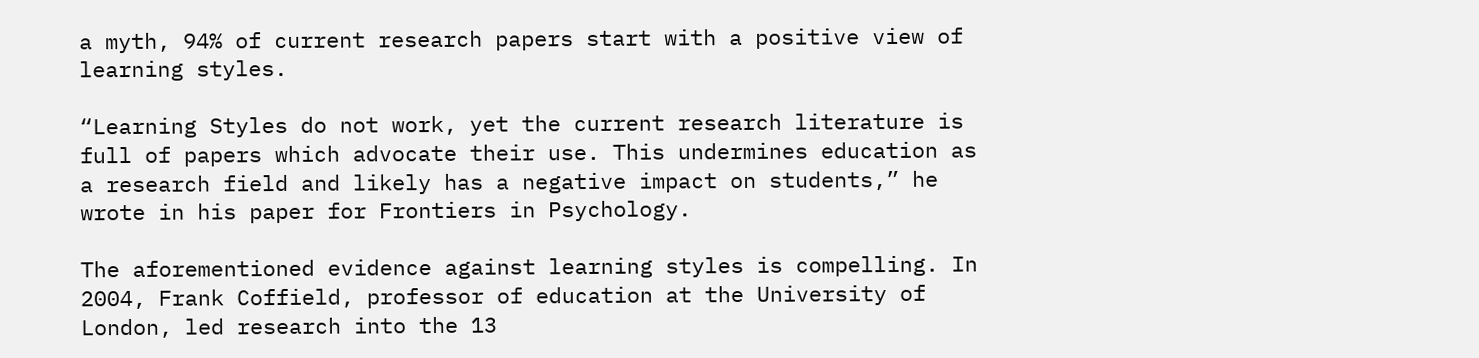a myth, 94% of current research papers start with a positive view of learning styles.

“Learning Styles do not work, yet the current research literature is full of papers which advocate their use. This undermines education as a research field and likely has a negative impact on students,” he wrote in his paper for Frontiers in Psychology.

The aforementioned evidence against learning styles is compelling. In 2004, Frank Coffield, professor of education at the University of London, led research into the 13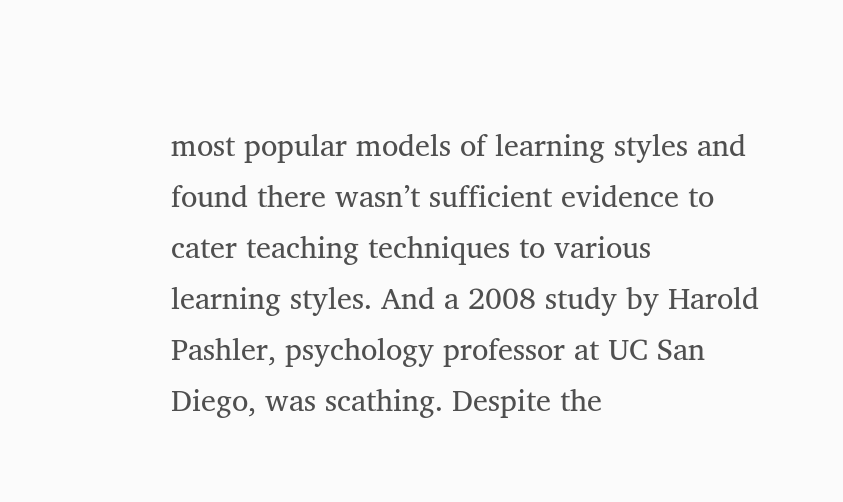most popular models of learning styles and found there wasn’t sufficient evidence to cater teaching techniques to various learning styles. And a 2008 study by Harold Pashler, psychology professor at UC San Diego, was scathing. Despite the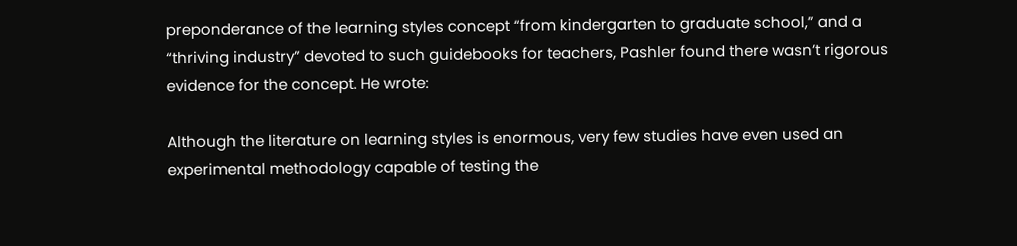preponderance of the learning styles concept “from kindergarten to graduate school,” and a “thriving industry” devoted to such guidebooks for teachers, Pashler found there wasn’t rigorous evidence for the concept. He wrote:

Although the literature on learning styles is enormous, very few studies have even used an experimental methodology capable of testing the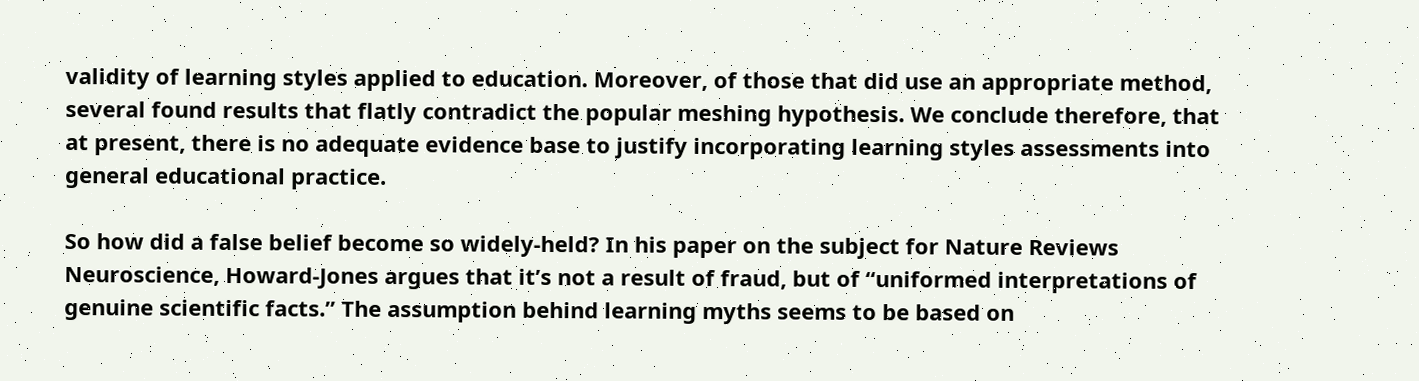validity of learning styles applied to education. Moreover, of those that did use an appropriate method, several found results that flatly contradict the popular meshing hypothesis. We conclude therefore, that at present, there is no adequate evidence base to justify incorporating learning styles assessments into general educational practice.

So how did a false belief become so widely-held? In his paper on the subject for Nature Reviews Neuroscience, Howard-Jones argues that it’s not a result of fraud, but of “uniformed interpretations of genuine scientific facts.” The assumption behind learning myths seems to be based on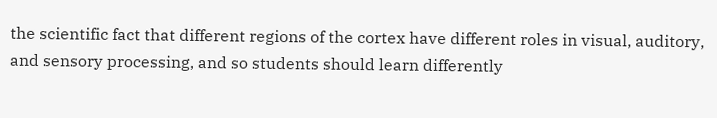the scientific fact that different regions of the cortex have different roles in visual, auditory, and sensory processing, and so students should learn differently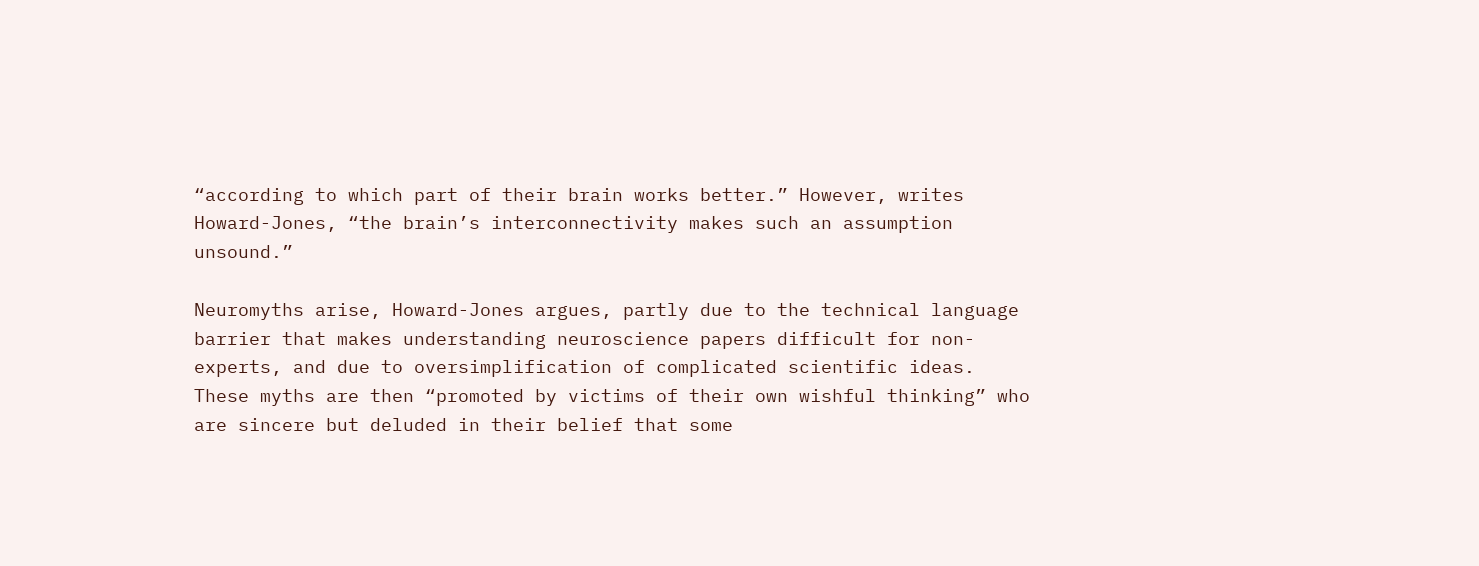“according to which part of their brain works better.” However, writes Howard-Jones, “the brain’s interconnectivity makes such an assumption unsound.”

Neuromyths arise, Howard-Jones argues, partly due to the technical language barrier that makes understanding neuroscience papers difficult for non-experts, and due to oversimplification of complicated scientific ideas. These myths are then “promoted by victims of their own wishful thinking” who are sincere but deluded in their belief that some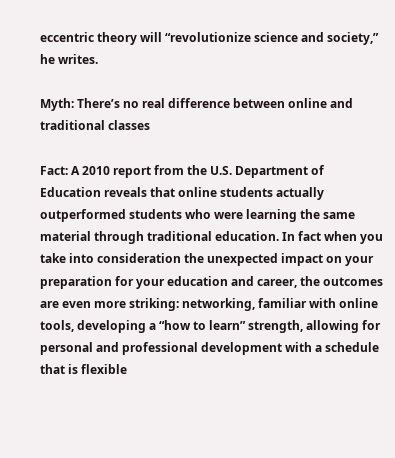eccentric theory will “revolutionize science and society,” he writes.

Myth: There’s no real difference between online and traditional classes

Fact: A 2010 report from the U.S. Department of Education reveals that online students actually outperformed students who were learning the same material through traditional education. In fact when you take into consideration the unexpected impact on your preparation for your education and career, the outcomes are even more striking: networking, familiar with online tools, developing a “how to learn” strength, allowing for personal and professional development with a schedule that is flexible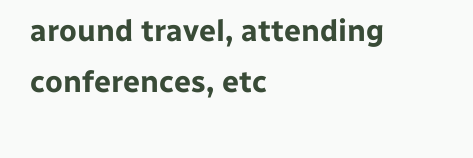around travel, attending conferences, etc